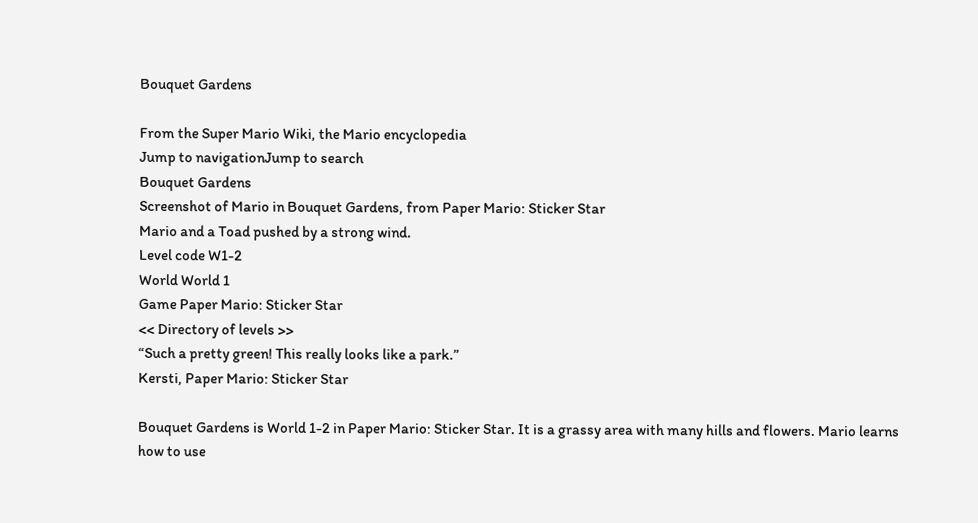Bouquet Gardens

From the Super Mario Wiki, the Mario encyclopedia
Jump to navigationJump to search
Bouquet Gardens
Screenshot of Mario in Bouquet Gardens, from Paper Mario: Sticker Star
Mario and a Toad pushed by a strong wind.
Level code W1-2
World World 1
Game Paper Mario: Sticker Star
<< Directory of levels >>
“Such a pretty green! This really looks like a park.”
Kersti, Paper Mario: Sticker Star

Bouquet Gardens is World 1-2 in Paper Mario: Sticker Star. It is a grassy area with many hills and flowers. Mario learns how to use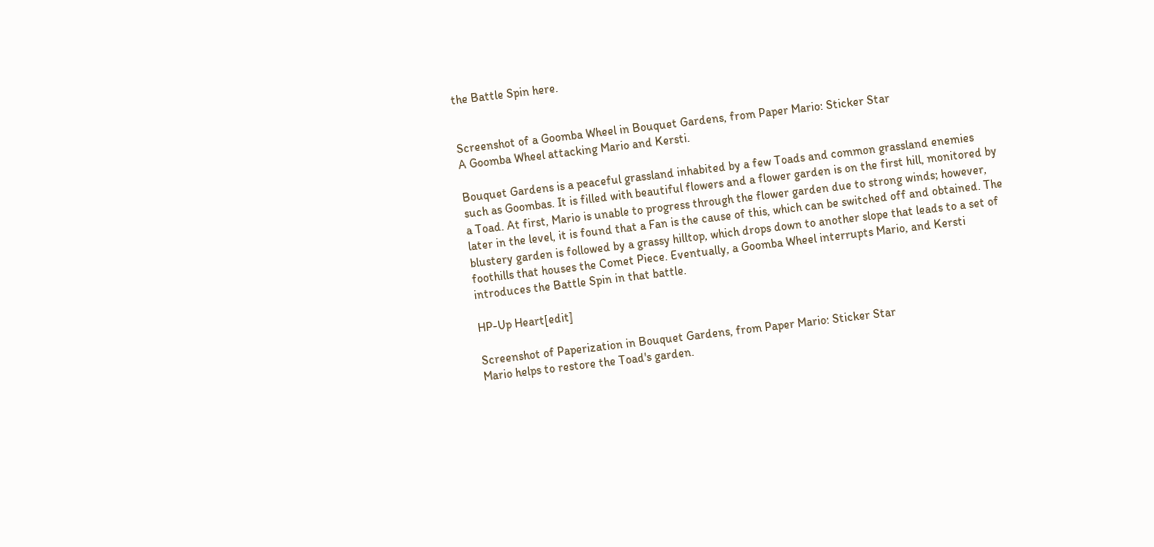the Battle Spin here.


Screenshot of a Goomba Wheel in Bouquet Gardens, from Paper Mario: Sticker Star
A Goomba Wheel attacking Mario and Kersti.

Bouquet Gardens is a peaceful grassland inhabited by a few Toads and common grassland enemies such as Goombas. It is filled with beautiful flowers and a flower garden is on the first hill, monitored by a Toad. At first, Mario is unable to progress through the flower garden due to strong winds; however, later in the level, it is found that a Fan is the cause of this, which can be switched off and obtained. The blustery garden is followed by a grassy hilltop, which drops down to another slope that leads to a set of foothills that houses the Comet Piece. Eventually, a Goomba Wheel interrupts Mario, and Kersti introduces the Battle Spin in that battle.

HP-Up Heart[edit]

Screenshot of Paperization in Bouquet Gardens, from Paper Mario: Sticker Star
Mario helps to restore the Toad's garden.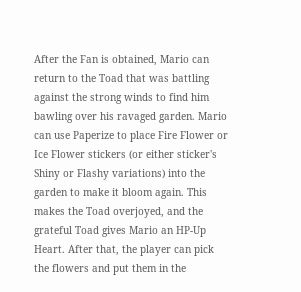After the Fan is obtained, Mario can return to the Toad that was battling against the strong winds to find him bawling over his ravaged garden. Mario can use Paperize to place Fire Flower or Ice Flower stickers (or either sticker's Shiny or Flashy variations) into the garden to make it bloom again. This makes the Toad overjoyed, and the grateful Toad gives Mario an HP-Up Heart. After that, the player can pick the flowers and put them in the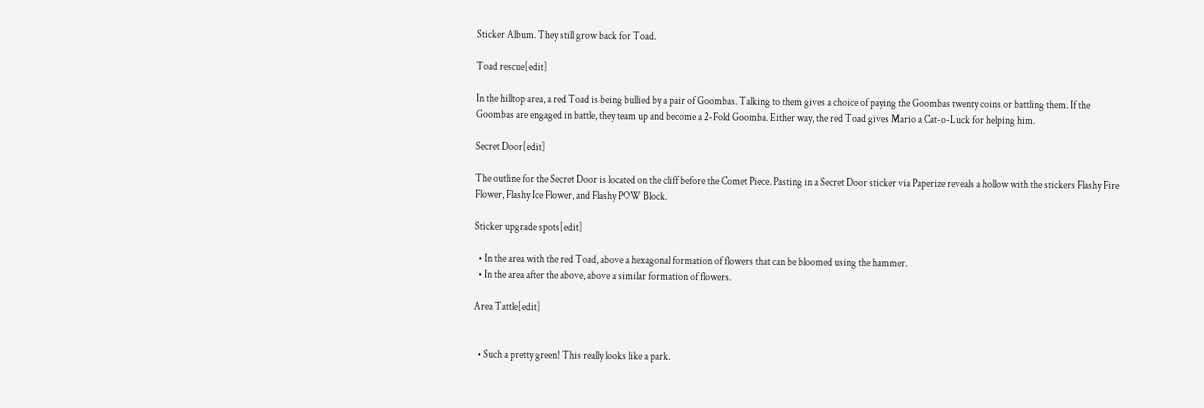Sticker Album. They still grow back for Toad.

Toad rescue[edit]

In the hilltop area, a red Toad is being bullied by a pair of Goombas. Talking to them gives a choice of paying the Goombas twenty coins or battling them. If the Goombas are engaged in battle, they team up and become a 2-Fold Goomba. Either way, the red Toad gives Mario a Cat-o-Luck for helping him.

Secret Door[edit]

The outline for the Secret Door is located on the cliff before the Comet Piece. Pasting in a Secret Door sticker via Paperize reveals a hollow with the stickers Flashy Fire Flower, Flashy Ice Flower, and Flashy POW Block.

Sticker upgrade spots[edit]

  • In the area with the red Toad, above a hexagonal formation of flowers that can be bloomed using the hammer.
  • In the area after the above, above a similar formation of flowers.

Area Tattle[edit]


  • Such a pretty green! This really looks like a park.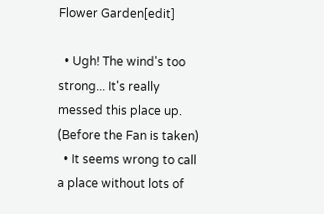Flower Garden[edit]

  • Ugh! The wind's too strong... It's really messed this place up. (Before the Fan is taken)
  • It seems wrong to call a place without lots of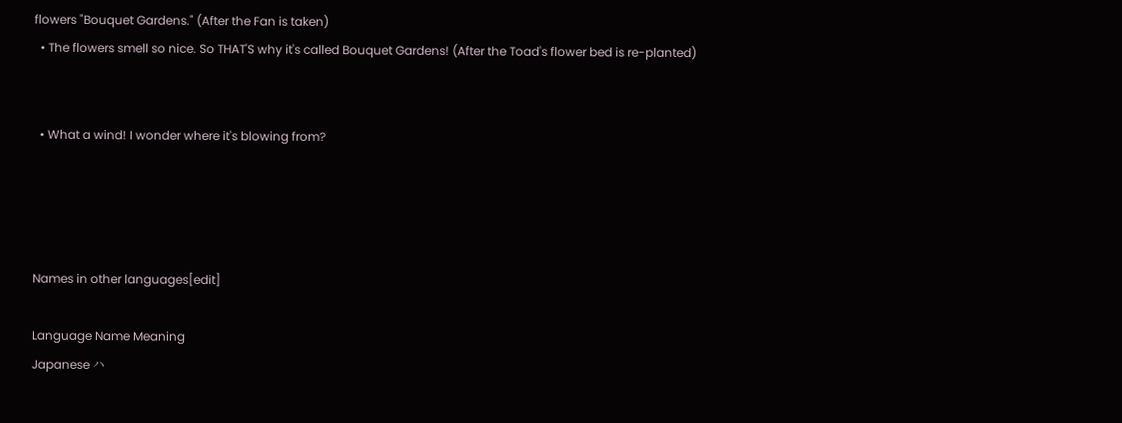flowers "Bouquet Gardens." (After the Fan is taken)
  • The flowers smell so nice. So THAT'S why it's called Bouquet Gardens! (After the Toad's flower bed is re-planted)


  • What a wind! I wonder where it's blowing from?




Names in other languages[edit]

Language Name Meaning
Japanese ハ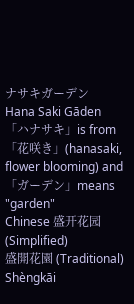ナサキガーデン
Hana Saki Gāden
「ハナサキ」is from「花咲き」(hanasaki, flower blooming) and「ガーデン」means "garden"
Chinese 盛开花园 (Simplified)
盛開花園 (Traditional)
Shèngkāi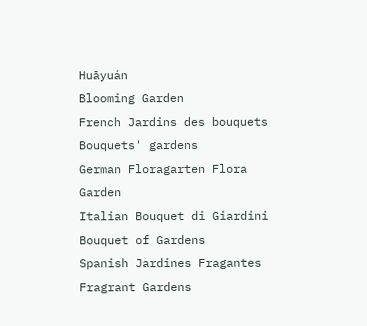Huāyuán
Blooming Garden
French Jardins des bouquets Bouquets' gardens
German Floragarten Flora Garden
Italian Bouquet di Giardini Bouquet of Gardens
Spanish Jardines Fragantes Fragrant Gardens